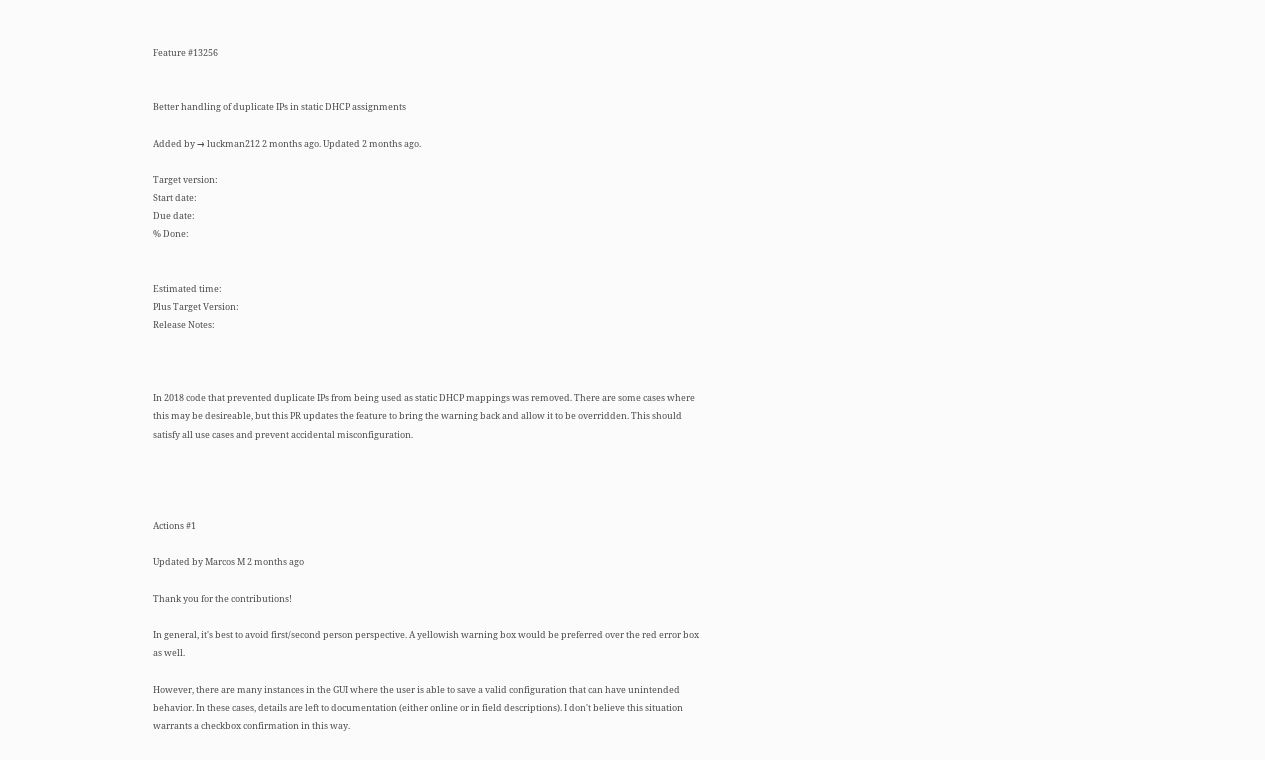Feature #13256


Better handling of duplicate IPs in static DHCP assignments

Added by → luckman212 2 months ago. Updated 2 months ago.

Target version:
Start date:
Due date:
% Done:


Estimated time:
Plus Target Version:
Release Notes:



In 2018 code that prevented duplicate IPs from being used as static DHCP mappings was removed. There are some cases where this may be desireable, but this PR updates the feature to bring the warning back and allow it to be overridden. This should satisfy all use cases and prevent accidental misconfiguration.




Actions #1

Updated by Marcos M 2 months ago

Thank you for the contributions!

In general, it's best to avoid first/second person perspective. A yellowish warning box would be preferred over the red error box as well.

However, there are many instances in the GUI where the user is able to save a valid configuration that can have unintended behavior. In these cases, details are left to documentation (either online or in field descriptions). I don't believe this situation warrants a checkbox confirmation in this way.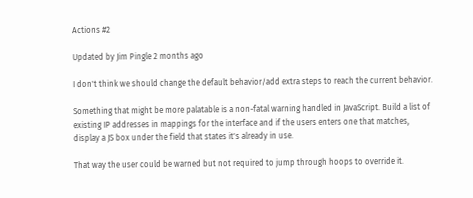Actions #2

Updated by Jim Pingle 2 months ago

I don't think we should change the default behavior/add extra steps to reach the current behavior.

Something that might be more palatable is a non-fatal warning handled in JavaScript. Build a list of existing IP addresses in mappings for the interface and if the users enters one that matches, display a JS box under the field that states it's already in use.

That way the user could be warned but not required to jump through hoops to override it.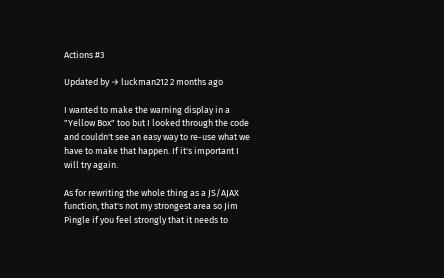Actions #3

Updated by → luckman212 2 months ago

I wanted to make the warning display in a "Yellow Box" too but I looked through the code and couldn't see an easy way to re-use what we have to make that happen. If it's important I will try again.

As for rewriting the whole thing as a JS/AJAX function, that's not my strongest area so Jim Pingle if you feel strongly that it needs to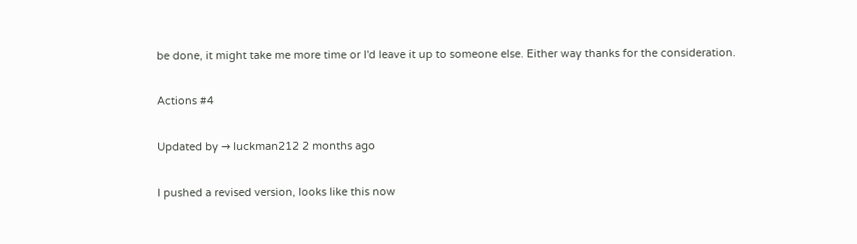be done, it might take me more time or I'd leave it up to someone else. Either way thanks for the consideration.

Actions #4

Updated by → luckman212 2 months ago

I pushed a revised version, looks like this now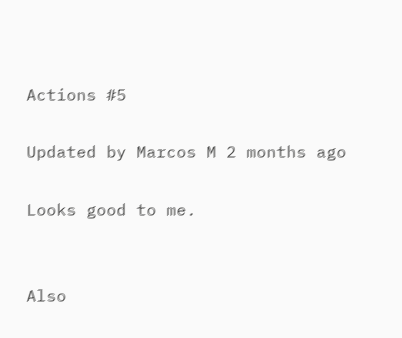Actions #5

Updated by Marcos M 2 months ago

Looks good to me.


Also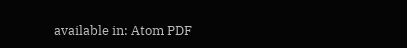available in: Atom PDF